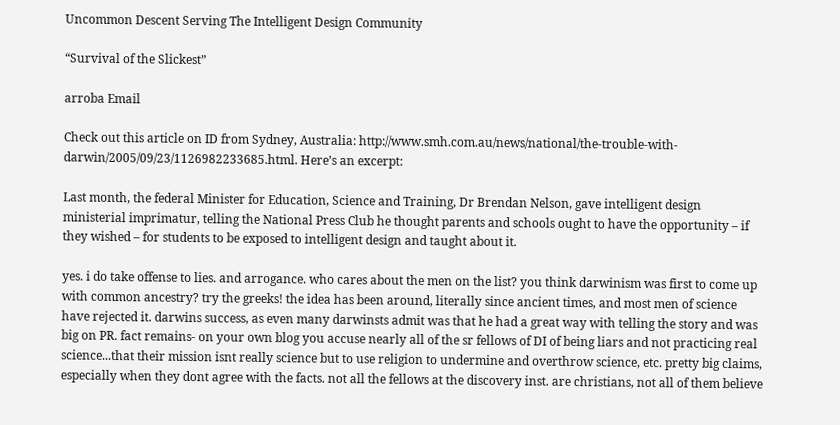Uncommon Descent Serving The Intelligent Design Community

“Survival of the Slickest”

arroba Email

Check out this article on ID from Sydney, Australia: http://www.smh.com.au/news/national/the-trouble-with-darwin/2005/09/23/1126982233685.html. Here’s an excerpt:

Last month, the federal Minister for Education, Science and Training, Dr Brendan Nelson, gave intelligent design ministerial imprimatur, telling the National Press Club he thought parents and schools ought to have the opportunity – if they wished – for students to be exposed to intelligent design and taught about it.

yes. i do take offense to lies. and arrogance. who cares about the men on the list? you think darwinism was first to come up with common ancestry? try the greeks! the idea has been around, literally since ancient times, and most men of science have rejected it. darwins success, as even many darwinsts admit was that he had a great way with telling the story and was big on PR. fact remains- on your own blog you accuse nearly all of the sr fellows of DI of being liars and not practicing real science...that their mission isnt really science but to use religion to undermine and overthrow science, etc. pretty big claims, especially when they dont agree with the facts. not all the fellows at the discovery inst. are christians, not all of them believe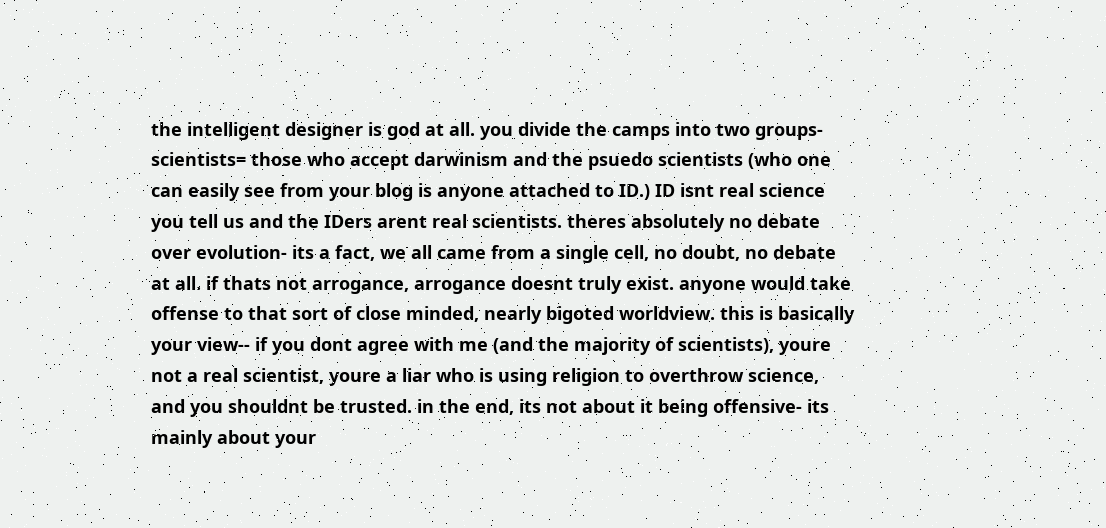the intelligent designer is god at all. you divide the camps into two groups- scientists= those who accept darwinism and the psuedo scientists (who one can easily see from your blog is anyone attached to ID.) ID isnt real science you tell us and the IDers arent real scientists. theres absolutely no debate over evolution- its a fact, we all came from a single cell, no doubt, no debate at all. if thats not arrogance, arrogance doesnt truly exist. anyone would take offense to that sort of close minded, nearly bigoted worldview. this is basically your view-- if you dont agree with me (and the majority of scientists), youre not a real scientist, youre a liar who is using religion to overthrow science, and you shouldnt be trusted. in the end, its not about it being offensive- its mainly about your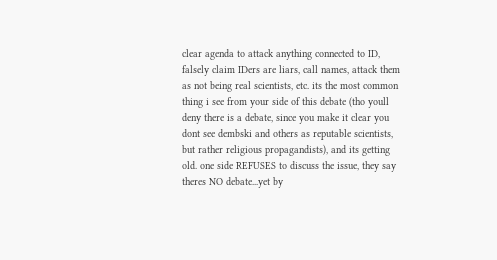clear agenda to attack anything connected to ID, falsely claim IDers are liars, call names, attack them as not being real scientists, etc. its the most common thing i see from your side of this debate (tho youll deny there is a debate, since you make it clear you dont see dembski and others as reputable scientists, but rather religious propagandists), and its getting old. one side REFUSES to discuss the issue, they say theres NO debate...yet by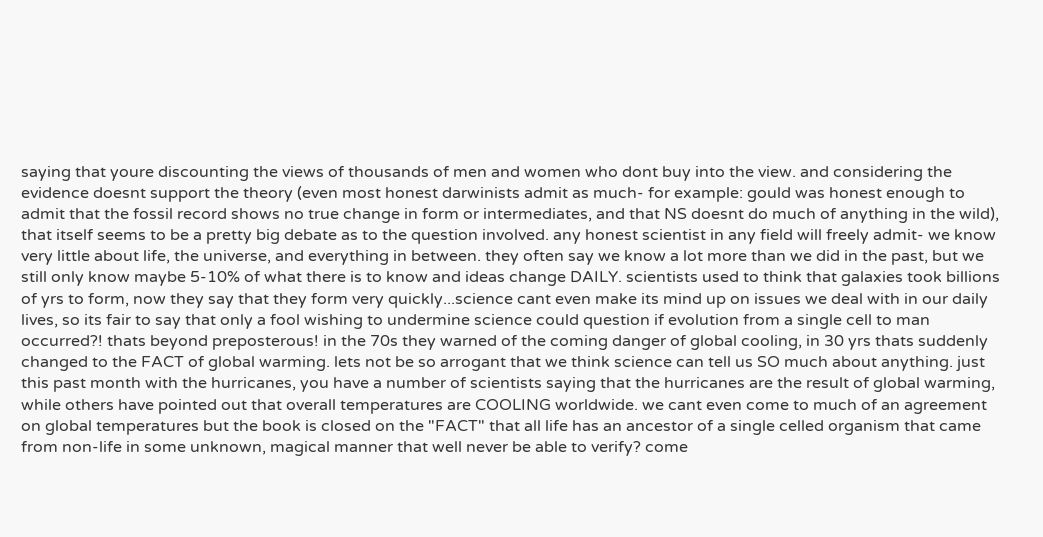saying that youre discounting the views of thousands of men and women who dont buy into the view. and considering the evidence doesnt support the theory (even most honest darwinists admit as much- for example: gould was honest enough to admit that the fossil record shows no true change in form or intermediates, and that NS doesnt do much of anything in the wild), that itself seems to be a pretty big debate as to the question involved. any honest scientist in any field will freely admit- we know very little about life, the universe, and everything in between. they often say we know a lot more than we did in the past, but we still only know maybe 5-10% of what there is to know and ideas change DAILY. scientists used to think that galaxies took billions of yrs to form, now they say that they form very quickly...science cant even make its mind up on issues we deal with in our daily lives, so its fair to say that only a fool wishing to undermine science could question if evolution from a single cell to man occurred?! thats beyond preposterous! in the 70s they warned of the coming danger of global cooling, in 30 yrs thats suddenly changed to the FACT of global warming. lets not be so arrogant that we think science can tell us SO much about anything. just this past month with the hurricanes, you have a number of scientists saying that the hurricanes are the result of global warming, while others have pointed out that overall temperatures are COOLING worldwide. we cant even come to much of an agreement on global temperatures but the book is closed on the "FACT" that all life has an ancestor of a single celled organism that came from non-life in some unknown, magical manner that well never be able to verify? come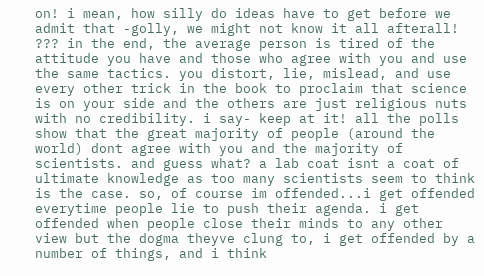on! i mean, how silly do ideas have to get before we admit that -golly, we might not know it all afterall! ??? in the end, the average person is tired of the attitude you have and those who agree with you and use the same tactics. you distort, lie, mislead, and use every other trick in the book to proclaim that science is on your side and the others are just religious nuts with no credibility. i say- keep at it! all the polls show that the great majority of people (around the world) dont agree with you and the majority of scientists. and guess what? a lab coat isnt a coat of ultimate knowledge as too many scientists seem to think is the case. so, of course im offended...i get offended everytime people lie to push their agenda. i get offended when people close their minds to any other view but the dogma theyve clung to, i get offended by a number of things, and i think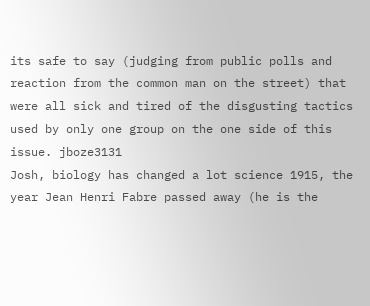its safe to say (judging from public polls and reaction from the common man on the street) that were all sick and tired of the disgusting tactics used by only one group on the one side of this issue. jboze3131
Josh, biology has changed a lot science 1915, the year Jean Henri Fabre passed away (he is the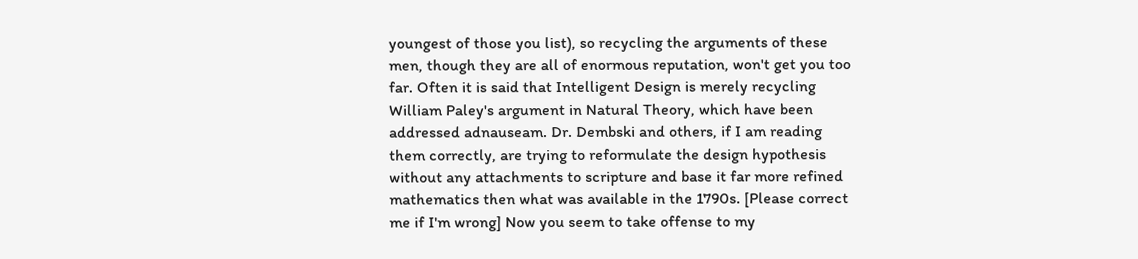youngest of those you list), so recycling the arguments of these men, though they are all of enormous reputation, won't get you too far. Often it is said that Intelligent Design is merely recycling William Paley's argument in Natural Theory, which have been addressed adnauseam. Dr. Dembski and others, if I am reading them correctly, are trying to reformulate the design hypothesis without any attachments to scripture and base it far more refined mathematics then what was available in the 1790s. [Please correct me if I'm wrong] Now you seem to take offense to my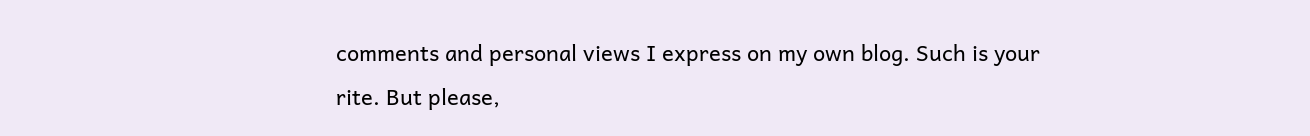comments and personal views I express on my own blog. Such is your rite. But please,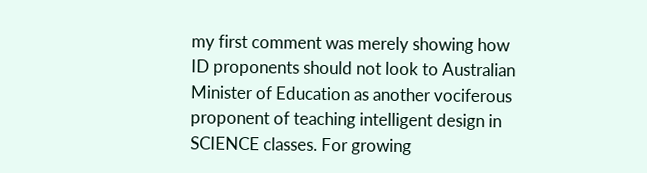my first comment was merely showing how ID proponents should not look to Australian Minister of Education as another vociferous proponent of teaching intelligent design in SCIENCE classes. For growing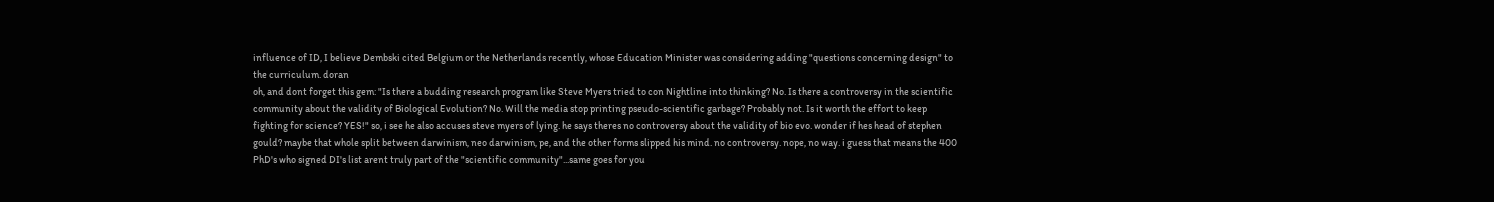influence of ID, I believe Dembski cited Belgium or the Netherlands recently, whose Education Minister was considering adding "questions concerning design" to the curriculum. doran
oh, and dont forget this gem: "Is there a budding research program like Steve Myers tried to con Nightline into thinking? No. Is there a controversy in the scientific community about the validity of Biological Evolution? No. Will the media stop printing pseudo-scientific garbage? Probably not. Is it worth the effort to keep fighting for science? YES!" so, i see he also accuses steve myers of lying. he says theres no controversy about the validity of bio evo. wonder if hes head of stephen gould? maybe that whole split between darwinism, neo darwinism, pe, and the other forms slipped his mind. no controversy. nope, no way. i guess that means the 400 PhD's who signed DI's list arent truly part of the "scientific community"...same goes for you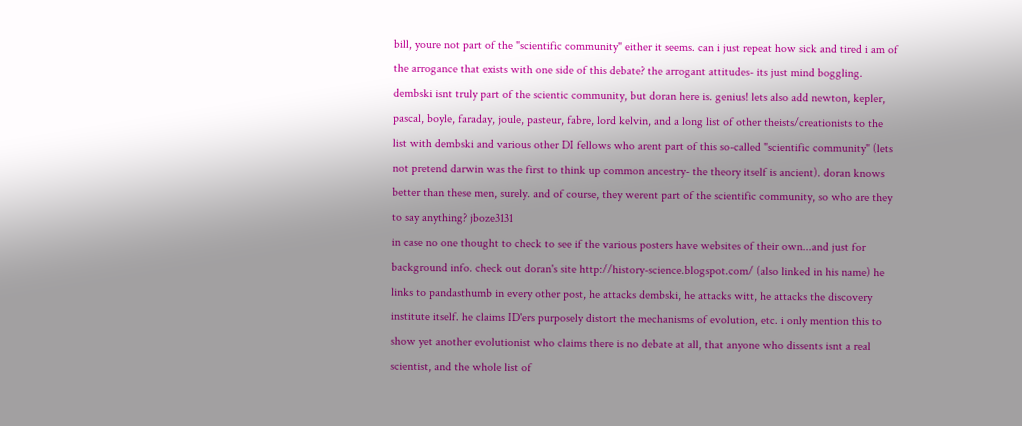bill, youre not part of the "scientific community" either it seems. can i just repeat how sick and tired i am of the arrogance that exists with one side of this debate? the arrogant attitudes- its just mind boggling. dembski isnt truly part of the scientic community, but doran here is. genius! lets also add newton, kepler, pascal, boyle, faraday, joule, pasteur, fabre, lord kelvin, and a long list of other theists/creationists to the list with dembski and various other DI fellows who arent part of this so-called "scientific community" (lets not pretend darwin was the first to think up common ancestry- the theory itself is ancient). doran knows better than these men, surely. and of course, they werent part of the scientific community, so who are they to say anything? jboze3131
in case no one thought to check to see if the various posters have websites of their own...and just for background info. check out doran's site http://history-science.blogspot.com/ (also linked in his name) he links to pandasthumb in every other post, he attacks dembski, he attacks witt, he attacks the discovery institute itself. he claims ID'ers purposely distort the mechanisms of evolution, etc. i only mention this to show yet another evolutionist who claims there is no debate at all, that anyone who dissents isnt a real scientist, and the whole list of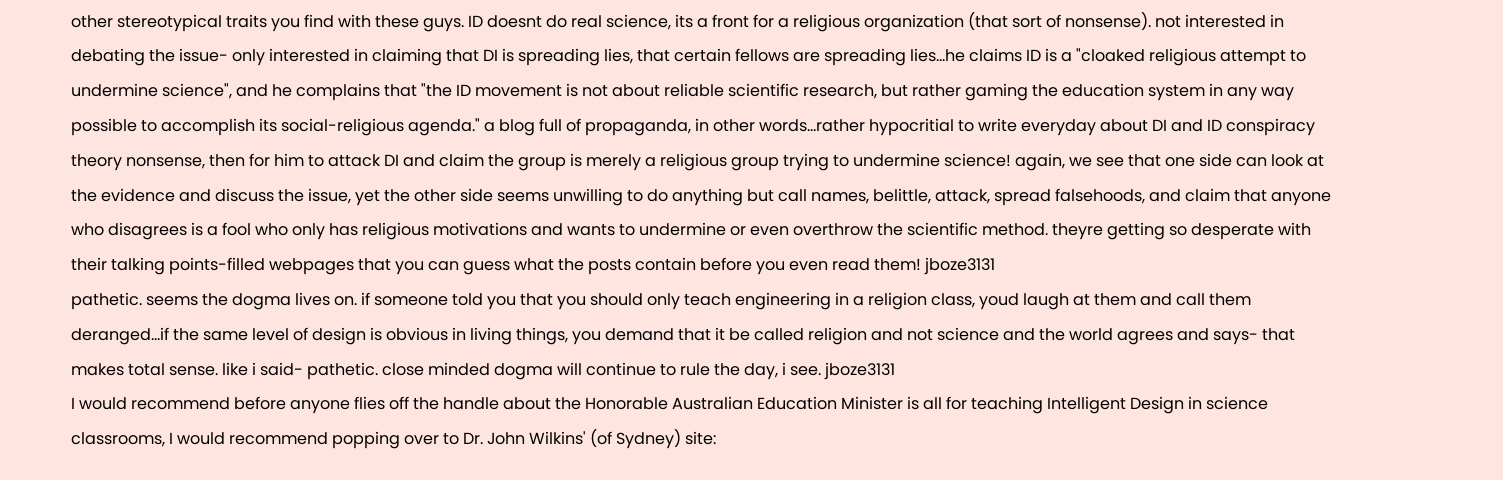other stereotypical traits you find with these guys. ID doesnt do real science, its a front for a religious organization (that sort of nonsense). not interested in debating the issue- only interested in claiming that DI is spreading lies, that certain fellows are spreading lies...he claims ID is a "cloaked religious attempt to undermine science", and he complains that "the ID movement is not about reliable scientific research, but rather gaming the education system in any way possible to accomplish its social-religious agenda." a blog full of propaganda, in other words...rather hypocritial to write everyday about DI and ID conspiracy theory nonsense, then for him to attack DI and claim the group is merely a religious group trying to undermine science! again, we see that one side can look at the evidence and discuss the issue, yet the other side seems unwilling to do anything but call names, belittle, attack, spread falsehoods, and claim that anyone who disagrees is a fool who only has religious motivations and wants to undermine or even overthrow the scientific method. theyre getting so desperate with their talking points-filled webpages that you can guess what the posts contain before you even read them! jboze3131
pathetic. seems the dogma lives on. if someone told you that you should only teach engineering in a religion class, youd laugh at them and call them deranged...if the same level of design is obvious in living things, you demand that it be called religion and not science and the world agrees and says- that makes total sense. like i said- pathetic. close minded dogma will continue to rule the day, i see. jboze3131
I would recommend before anyone flies off the handle about the Honorable Australian Education Minister is all for teaching Intelligent Design in science classrooms, I would recommend popping over to Dr. John Wilkins' (of Sydney) site: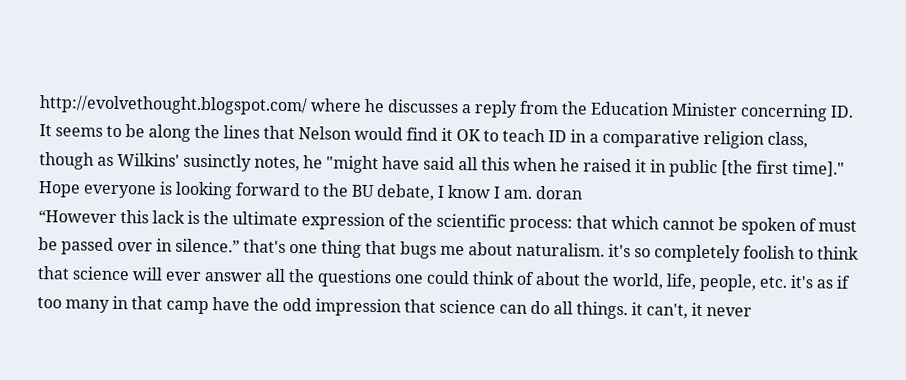http://evolvethought.blogspot.com/ where he discusses a reply from the Education Minister concerning ID. It seems to be along the lines that Nelson would find it OK to teach ID in a comparative religion class, though as Wilkins' susinctly notes, he "might have said all this when he raised it in public [the first time]." Hope everyone is looking forward to the BU debate, I know I am. doran
“However this lack is the ultimate expression of the scientific process: that which cannot be spoken of must be passed over in silence.” that's one thing that bugs me about naturalism. it's so completely foolish to think that science will ever answer all the questions one could think of about the world, life, people, etc. it's as if too many in that camp have the odd impression that science can do all things. it can't, it never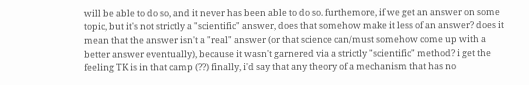will be able to do so, and it never has been able to do so. furthemore, if we get an answer on some topic, but it's not strictly a "scientific" answer, does that somehow make it less of an answer? does it mean that the answer isn't a "real" answer (or that science can/must somehow come up with a better answer eventually), because it wasn't garnered via a strictly "scientific" method? i get the feeling TK is in that camp (??) finally, i'd say that any theory of a mechanism that has no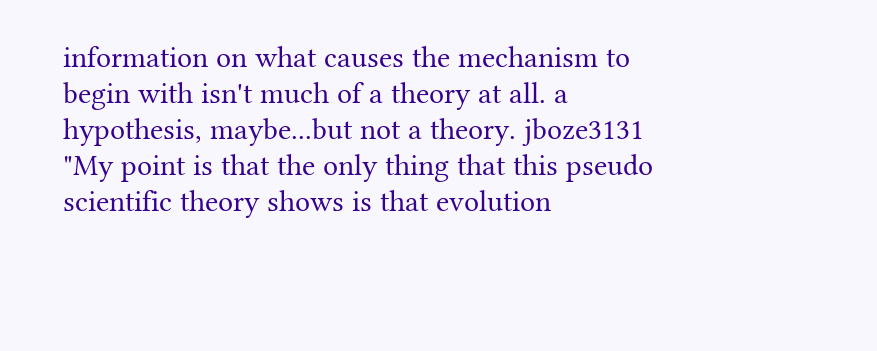information on what causes the mechanism to begin with isn't much of a theory at all. a hypothesis, maybe...but not a theory. jboze3131
"My point is that the only thing that this pseudo scientific theory shows is that evolution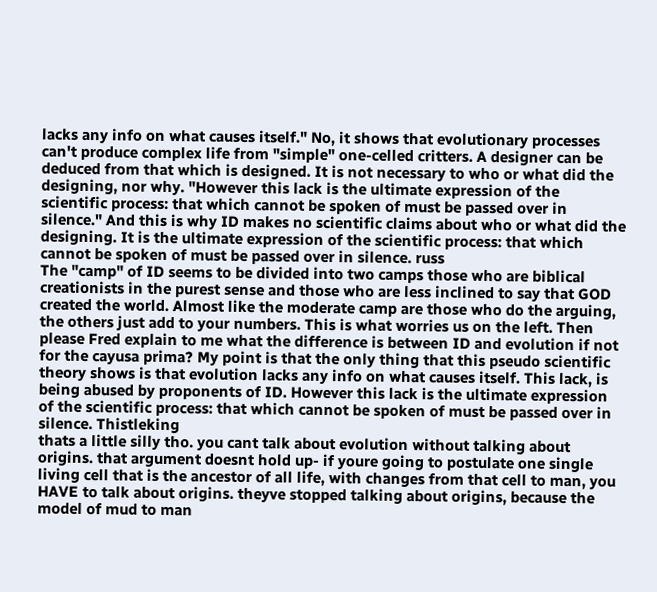lacks any info on what causes itself." No, it shows that evolutionary processes can't produce complex life from "simple" one-celled critters. A designer can be deduced from that which is designed. It is not necessary to who or what did the designing, nor why. "However this lack is the ultimate expression of the scientific process: that which cannot be spoken of must be passed over in silence." And this is why ID makes no scientific claims about who or what did the designing. It is the ultimate expression of the scientific process: that which cannot be spoken of must be passed over in silence. russ
The "camp" of ID seems to be divided into two camps those who are biblical creationists in the purest sense and those who are less inclined to say that GOD created the world. Almost like the moderate camp are those who do the arguing, the others just add to your numbers. This is what worries us on the left. Then please Fred explain to me what the difference is between ID and evolution if not for the cayusa prima? My point is that the only thing that this pseudo scientific theory shows is that evolution lacks any info on what causes itself. This lack, is being abused by proponents of ID. However this lack is the ultimate expression of the scientific process: that which cannot be spoken of must be passed over in silence. Thistleking
thats a little silly tho. you cant talk about evolution without talking about origins. that argument doesnt hold up- if youre going to postulate one single living cell that is the ancestor of all life, with changes from that cell to man, you HAVE to talk about origins. theyve stopped talking about origins, because the model of mud to man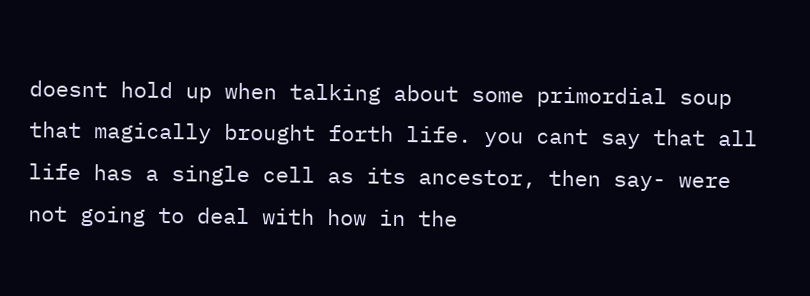doesnt hold up when talking about some primordial soup that magically brought forth life. you cant say that all life has a single cell as its ancestor, then say- were not going to deal with how in the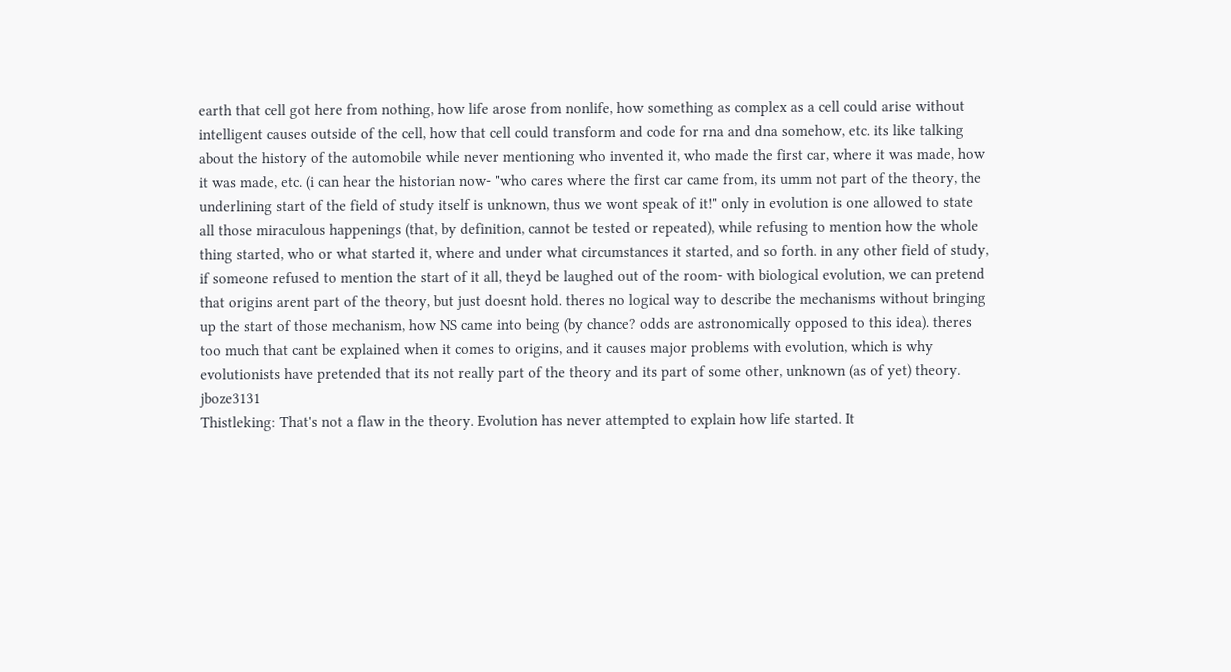earth that cell got here from nothing, how life arose from nonlife, how something as complex as a cell could arise without intelligent causes outside of the cell, how that cell could transform and code for rna and dna somehow, etc. its like talking about the history of the automobile while never mentioning who invented it, who made the first car, where it was made, how it was made, etc. (i can hear the historian now- "who cares where the first car came from, its umm not part of the theory, the underlining start of the field of study itself is unknown, thus we wont speak of it!" only in evolution is one allowed to state all those miraculous happenings (that, by definition, cannot be tested or repeated), while refusing to mention how the whole thing started, who or what started it, where and under what circumstances it started, and so forth. in any other field of study, if someone refused to mention the start of it all, theyd be laughed out of the room- with biological evolution, we can pretend that origins arent part of the theory, but just doesnt hold. theres no logical way to describe the mechanisms without bringing up the start of those mechanism, how NS came into being (by chance? odds are astronomically opposed to this idea). theres too much that cant be explained when it comes to origins, and it causes major problems with evolution, which is why evolutionists have pretended that its not really part of the theory and its part of some other, unknown (as of yet) theory. jboze3131
Thistleking: That's not a flaw in the theory. Evolution has never attempted to explain how life started. It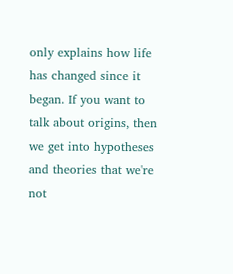only explains how life has changed since it began. If you want to talk about origins, then we get into hypotheses and theories that we're not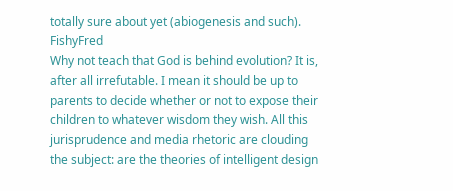totally sure about yet (abiogenesis and such). FishyFred
Why not teach that God is behind evolution? It is, after all irrefutable. I mean it should be up to parents to decide whether or not to expose their children to whatever wisdom they wish. All this jurisprudence and media rhetoric are clouding the subject: are the theories of intelligent design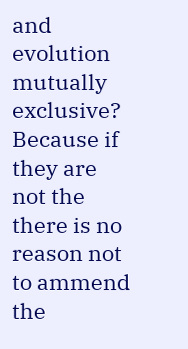and evolution mutually exclusive? Because if they are not the there is no reason not to ammend the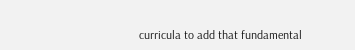curricula to add that fundamental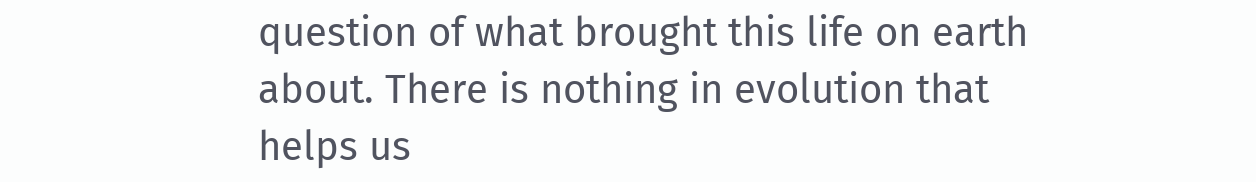question of what brought this life on earth about. There is nothing in evolution that helps us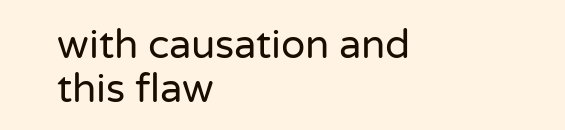with causation and this flaw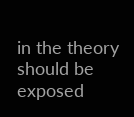in the theory should be exposed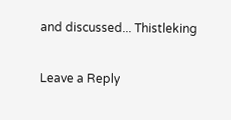and discussed... Thistleking

Leave a Reply